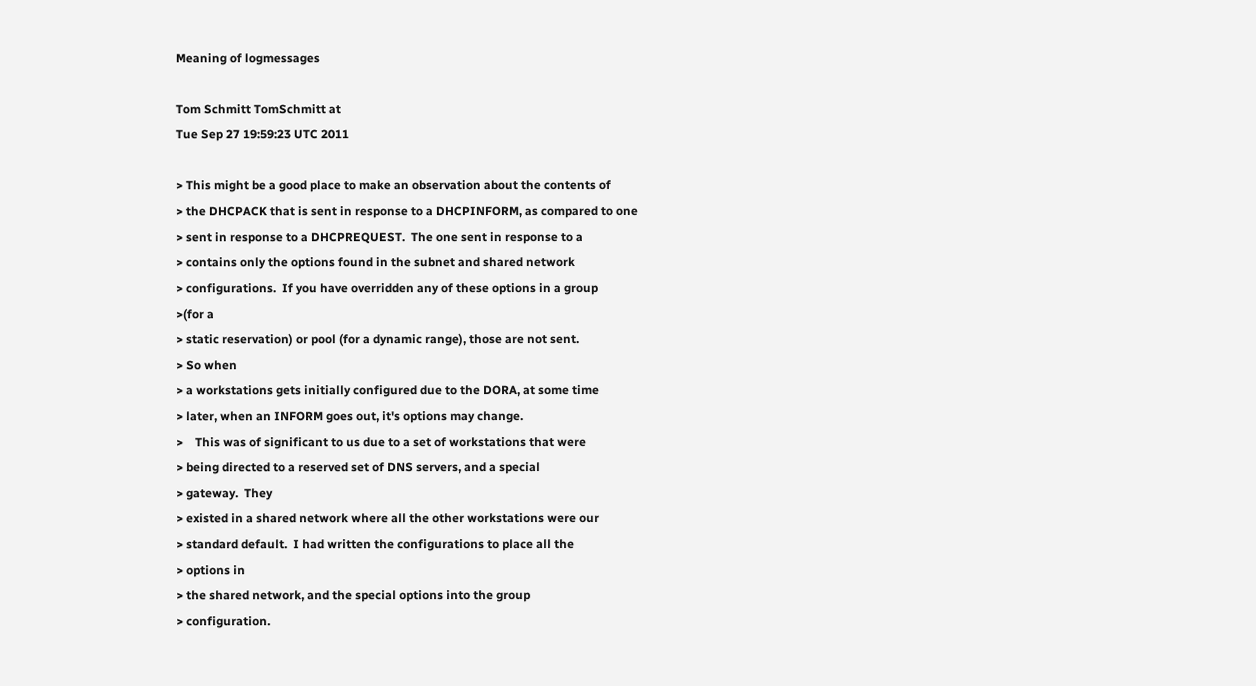Meaning of logmessages

Tom Schmitt TomSchmitt at
Tue Sep 27 19:59:23 UTC 2011

> This might be a good place to make an observation about the contents of
> the DHCPACK that is sent in response to a DHCPINFORM, as compared to one
> sent in response to a DHCPREQUEST.  The one sent in response to a
> contains only the options found in the subnet and shared network
> configurations.  If you have overridden any of these options in a group
>(for a
> static reservation) or pool (for a dynamic range), those are not sent.
> So when
> a workstations gets initially configured due to the DORA, at some time
> later, when an INFORM goes out, it's options may change.
>    This was of significant to us due to a set of workstations that were
> being directed to a reserved set of DNS servers, and a special
> gateway.  They
> existed in a shared network where all the other workstations were our
> standard default.  I had written the configurations to place all the
> options in
> the shared network, and the special options into the group
> configuration.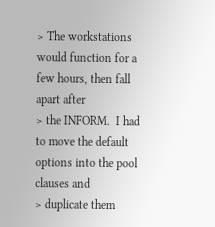> The workstations would function for a few hours, then fall apart after
> the INFORM.  I had to move the default options into the pool clauses and
> duplicate them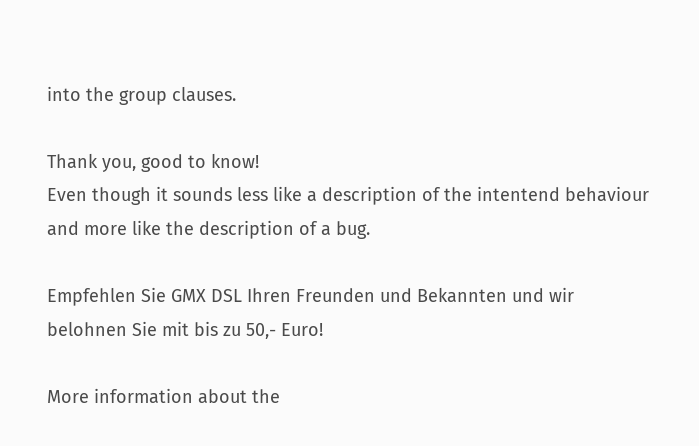into the group clauses.

Thank you, good to know!
Even though it sounds less like a description of the intentend behaviour and more like the description of a bug.

Empfehlen Sie GMX DSL Ihren Freunden und Bekannten und wir
belohnen Sie mit bis zu 50,- Euro!

More information about the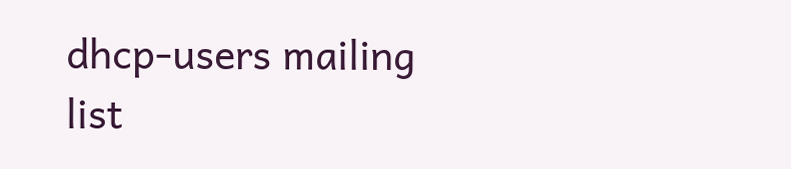dhcp-users mailing list